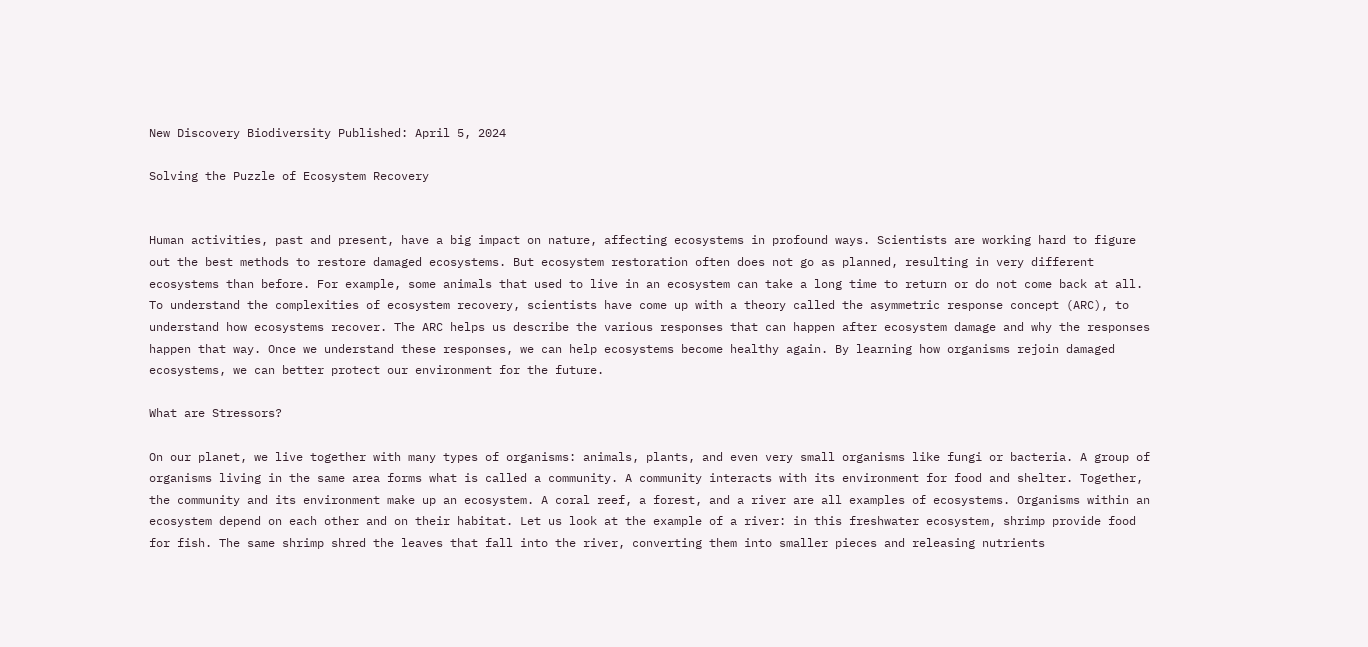New Discovery Biodiversity Published: April 5, 2024

Solving the Puzzle of Ecosystem Recovery


Human activities, past and present, have a big impact on nature, affecting ecosystems in profound ways. Scientists are working hard to figure out the best methods to restore damaged ecosystems. But ecosystem restoration often does not go as planned, resulting in very different ecosystems than before. For example, some animals that used to live in an ecosystem can take a long time to return or do not come back at all. To understand the complexities of ecosystem recovery, scientists have come up with a theory called the asymmetric response concept (ARC), to understand how ecosystems recover. The ARC helps us describe the various responses that can happen after ecosystem damage and why the responses happen that way. Once we understand these responses, we can help ecosystems become healthy again. By learning how organisms rejoin damaged ecosystems, we can better protect our environment for the future.

What are Stressors?

On our planet, we live together with many types of organisms: animals, plants, and even very small organisms like fungi or bacteria. A group of organisms living in the same area forms what is called a community. A community interacts with its environment for food and shelter. Together, the community and its environment make up an ecosystem. A coral reef, a forest, and a river are all examples of ecosystems. Organisms within an ecosystem depend on each other and on their habitat. Let us look at the example of a river: in this freshwater ecosystem, shrimp provide food for fish. The same shrimp shred the leaves that fall into the river, converting them into smaller pieces and releasing nutrients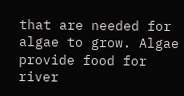that are needed for algae to grow. Algae provide food for river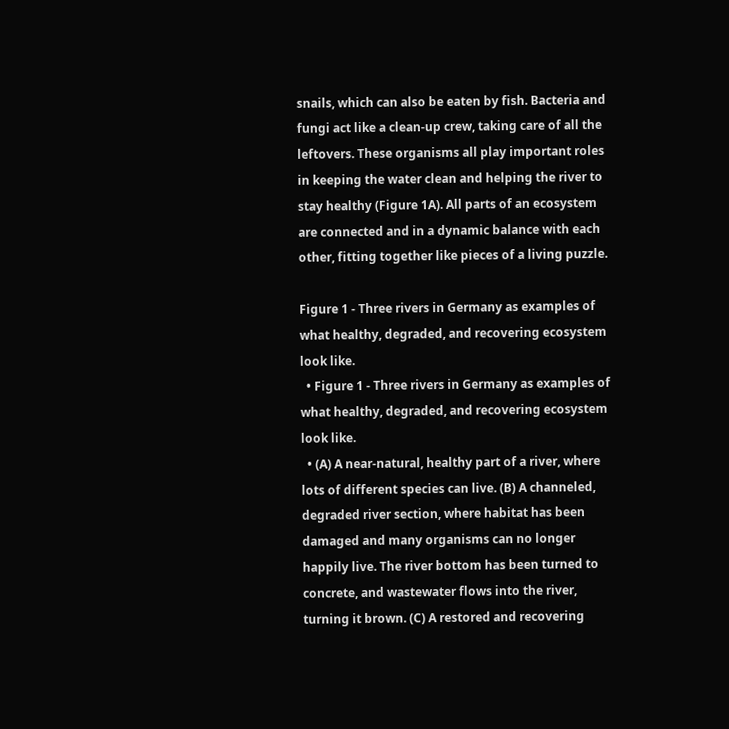snails, which can also be eaten by fish. Bacteria and fungi act like a clean-up crew, taking care of all the leftovers. These organisms all play important roles in keeping the water clean and helping the river to stay healthy (Figure 1A). All parts of an ecosystem are connected and in a dynamic balance with each other, fitting together like pieces of a living puzzle.

Figure 1 - Three rivers in Germany as examples of what healthy, degraded, and recovering ecosystem look like.
  • Figure 1 - Three rivers in Germany as examples of what healthy, degraded, and recovering ecosystem look like.
  • (A) A near-natural, healthy part of a river, where lots of different species can live. (B) A channeled, degraded river section, where habitat has been damaged and many organisms can no longer happily live. The river bottom has been turned to concrete, and wastewater flows into the river, turning it brown. (C) A restored and recovering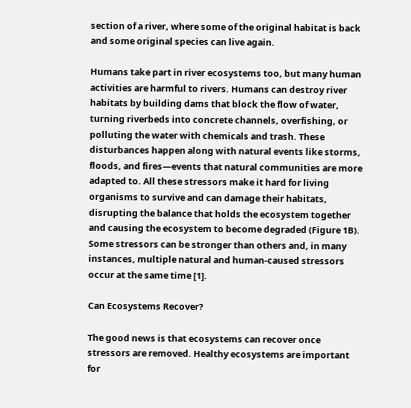section of a river, where some of the original habitat is back and some original species can live again.

Humans take part in river ecosystems too, but many human activities are harmful to rivers. Humans can destroy river habitats by building dams that block the flow of water, turning riverbeds into concrete channels, overfishing, or polluting the water with chemicals and trash. These disturbances happen along with natural events like storms, floods, and fires—events that natural communities are more adapted to. All these stressors make it hard for living organisms to survive and can damage their habitats, disrupting the balance that holds the ecosystem together and causing the ecosystem to become degraded (Figure 1B). Some stressors can be stronger than others and, in many instances, multiple natural and human-caused stressors occur at the same time [1].

Can Ecosystems Recover?

The good news is that ecosystems can recover once stressors are removed. Healthy ecosystems are important for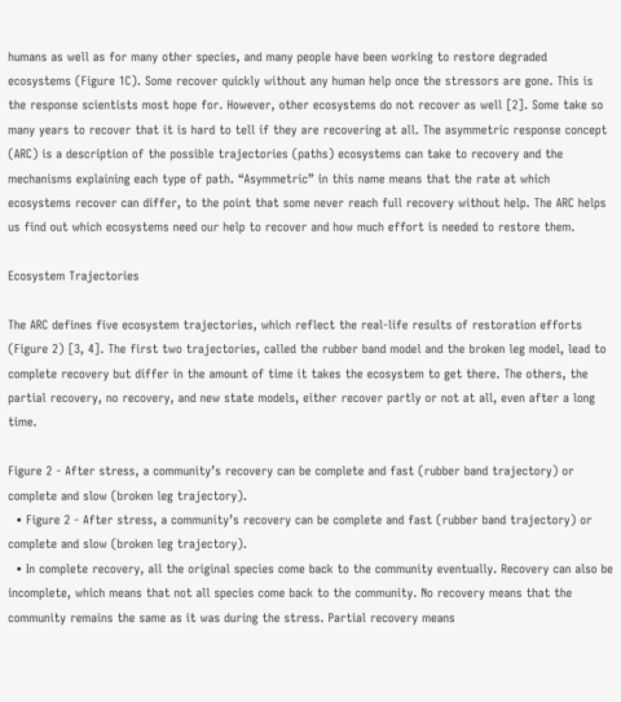humans as well as for many other species, and many people have been working to restore degraded ecosystems (Figure 1C). Some recover quickly without any human help once the stressors are gone. This is the response scientists most hope for. However, other ecosystems do not recover as well [2]. Some take so many years to recover that it is hard to tell if they are recovering at all. The asymmetric response concept (ARC) is a description of the possible trajectories (paths) ecosystems can take to recovery and the mechanisms explaining each type of path. “Asymmetric” in this name means that the rate at which ecosystems recover can differ, to the point that some never reach full recovery without help. The ARC helps us find out which ecosystems need our help to recover and how much effort is needed to restore them.

Ecosystem Trajectories

The ARC defines five ecosystem trajectories, which reflect the real-life results of restoration efforts (Figure 2) [3, 4]. The first two trajectories, called the rubber band model and the broken leg model, lead to complete recovery but differ in the amount of time it takes the ecosystem to get there. The others, the partial recovery, no recovery, and new state models, either recover partly or not at all, even after a long time.

Figure 2 - After stress, a community’s recovery can be complete and fast (rubber band trajectory) or complete and slow (broken leg trajectory).
  • Figure 2 - After stress, a community’s recovery can be complete and fast (rubber band trajectory) or complete and slow (broken leg trajectory).
  • In complete recovery, all the original species come back to the community eventually. Recovery can also be incomplete, which means that not all species come back to the community. No recovery means that the community remains the same as it was during the stress. Partial recovery means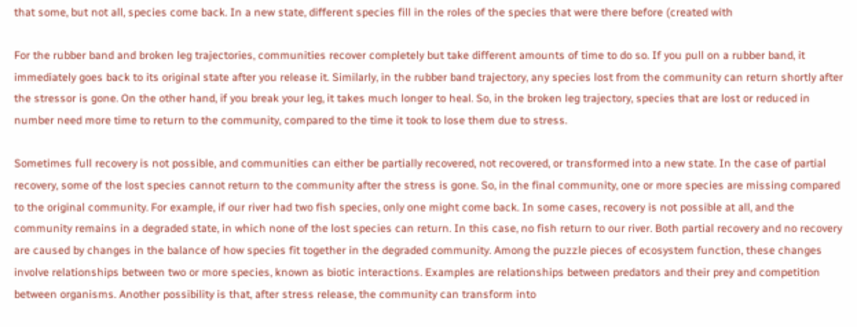that some, but not all, species come back. In a new state, different species fill in the roles of the species that were there before (created with

For the rubber band and broken leg trajectories, communities recover completely but take different amounts of time to do so. If you pull on a rubber band, it immediately goes back to its original state after you release it. Similarly, in the rubber band trajectory, any species lost from the community can return shortly after the stressor is gone. On the other hand, if you break your leg, it takes much longer to heal. So, in the broken leg trajectory, species that are lost or reduced in number need more time to return to the community, compared to the time it took to lose them due to stress.

Sometimes full recovery is not possible, and communities can either be partially recovered, not recovered, or transformed into a new state. In the case of partial recovery, some of the lost species cannot return to the community after the stress is gone. So, in the final community, one or more species are missing compared to the original community. For example, if our river had two fish species, only one might come back. In some cases, recovery is not possible at all, and the community remains in a degraded state, in which none of the lost species can return. In this case, no fish return to our river. Both partial recovery and no recovery are caused by changes in the balance of how species fit together in the degraded community. Among the puzzle pieces of ecosystem function, these changes involve relationships between two or more species, known as biotic interactions. Examples are relationships between predators and their prey and competition between organisms. Another possibility is that, after stress release, the community can transform into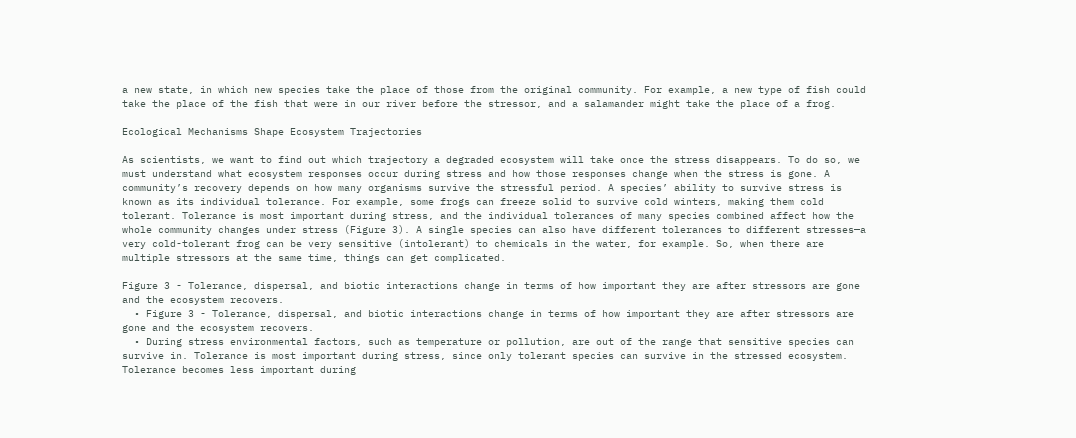a new state, in which new species take the place of those from the original community. For example, a new type of fish could take the place of the fish that were in our river before the stressor, and a salamander might take the place of a frog.

Ecological Mechanisms Shape Ecosystem Trajectories

As scientists, we want to find out which trajectory a degraded ecosystem will take once the stress disappears. To do so, we must understand what ecosystem responses occur during stress and how those responses change when the stress is gone. A community’s recovery depends on how many organisms survive the stressful period. A species’ ability to survive stress is known as its individual tolerance. For example, some frogs can freeze solid to survive cold winters, making them cold tolerant. Tolerance is most important during stress, and the individual tolerances of many species combined affect how the whole community changes under stress (Figure 3). A single species can also have different tolerances to different stresses—a very cold-tolerant frog can be very sensitive (intolerant) to chemicals in the water, for example. So, when there are multiple stressors at the same time, things can get complicated.

Figure 3 - Tolerance, dispersal, and biotic interactions change in terms of how important they are after stressors are gone and the ecosystem recovers.
  • Figure 3 - Tolerance, dispersal, and biotic interactions change in terms of how important they are after stressors are gone and the ecosystem recovers.
  • During stress environmental factors, such as temperature or pollution, are out of the range that sensitive species can survive in. Tolerance is most important during stress, since only tolerant species can survive in the stressed ecosystem. Tolerance becomes less important during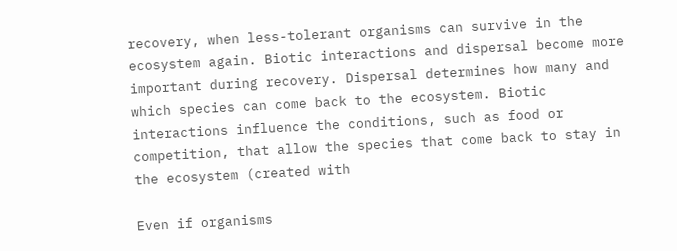recovery, when less-tolerant organisms can survive in the ecosystem again. Biotic interactions and dispersal become more important during recovery. Dispersal determines how many and which species can come back to the ecosystem. Biotic interactions influence the conditions, such as food or competition, that allow the species that come back to stay in the ecosystem (created with

Even if organisms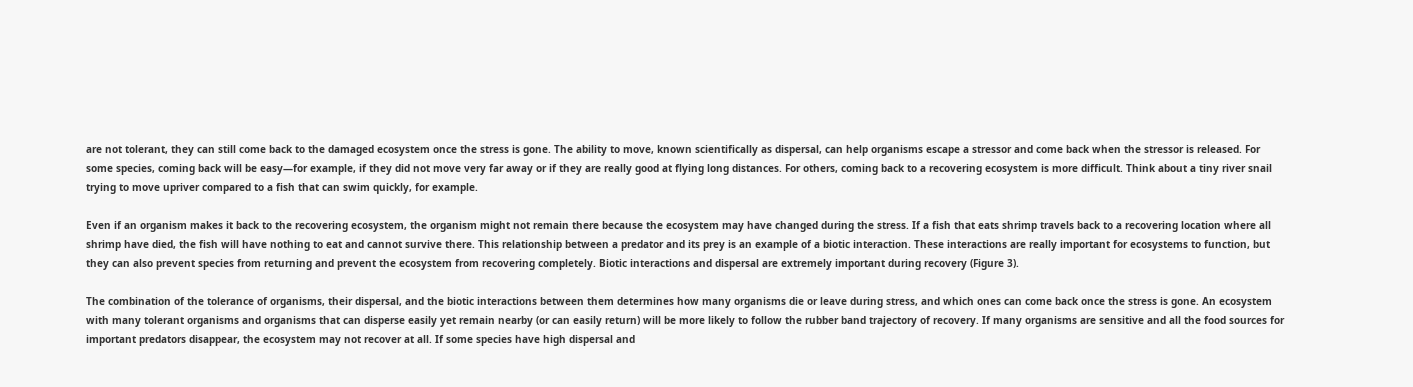are not tolerant, they can still come back to the damaged ecosystem once the stress is gone. The ability to move, known scientifically as dispersal, can help organisms escape a stressor and come back when the stressor is released. For some species, coming back will be easy—for example, if they did not move very far away or if they are really good at flying long distances. For others, coming back to a recovering ecosystem is more difficult. Think about a tiny river snail trying to move upriver compared to a fish that can swim quickly, for example.

Even if an organism makes it back to the recovering ecosystem, the organism might not remain there because the ecosystem may have changed during the stress. If a fish that eats shrimp travels back to a recovering location where all shrimp have died, the fish will have nothing to eat and cannot survive there. This relationship between a predator and its prey is an example of a biotic interaction. These interactions are really important for ecosystems to function, but they can also prevent species from returning and prevent the ecosystem from recovering completely. Biotic interactions and dispersal are extremely important during recovery (Figure 3).

The combination of the tolerance of organisms, their dispersal, and the biotic interactions between them determines how many organisms die or leave during stress, and which ones can come back once the stress is gone. An ecosystem with many tolerant organisms and organisms that can disperse easily yet remain nearby (or can easily return) will be more likely to follow the rubber band trajectory of recovery. If many organisms are sensitive and all the food sources for important predators disappear, the ecosystem may not recover at all. If some species have high dispersal and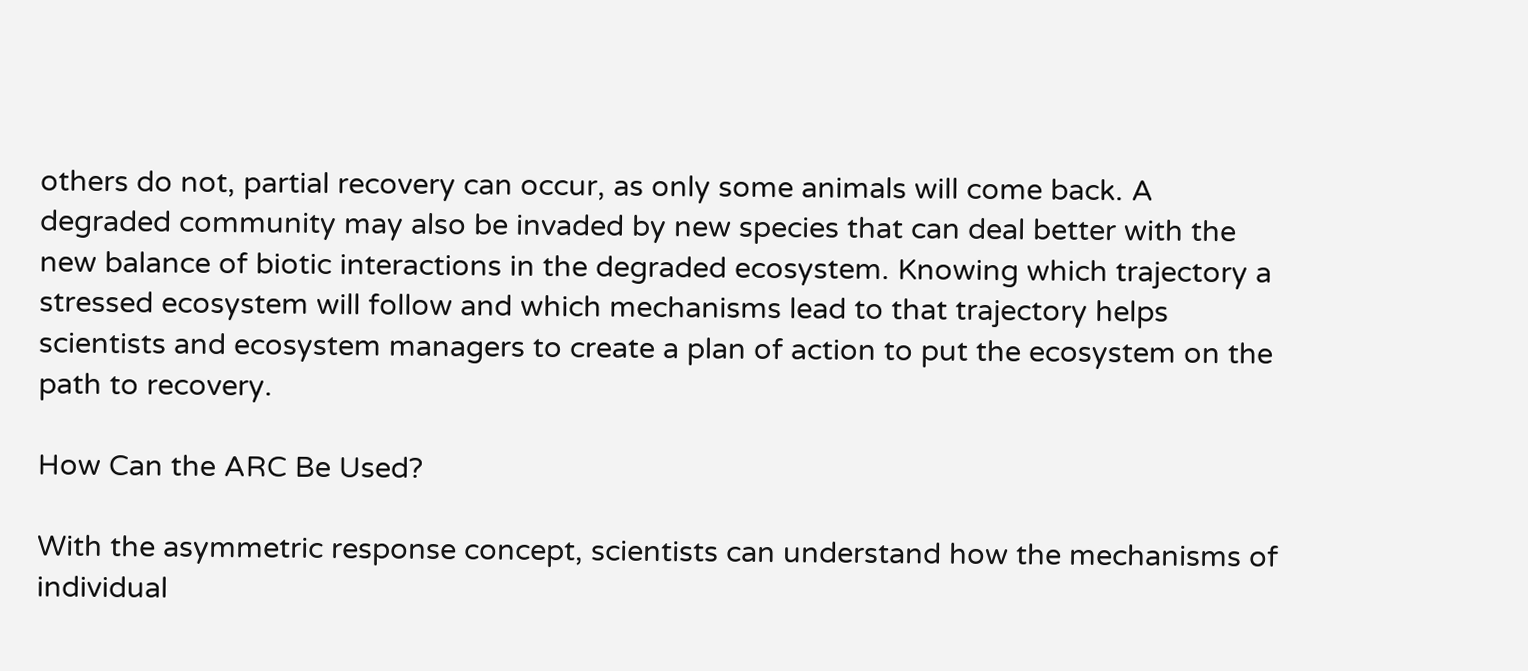others do not, partial recovery can occur, as only some animals will come back. A degraded community may also be invaded by new species that can deal better with the new balance of biotic interactions in the degraded ecosystem. Knowing which trajectory a stressed ecosystem will follow and which mechanisms lead to that trajectory helps scientists and ecosystem managers to create a plan of action to put the ecosystem on the path to recovery.

How Can the ARC Be Used?

With the asymmetric response concept, scientists can understand how the mechanisms of individual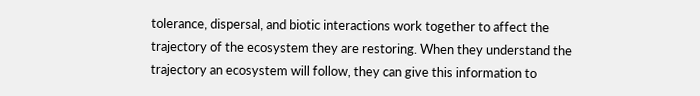tolerance, dispersal, and biotic interactions work together to affect the trajectory of the ecosystem they are restoring. When they understand the trajectory an ecosystem will follow, they can give this information to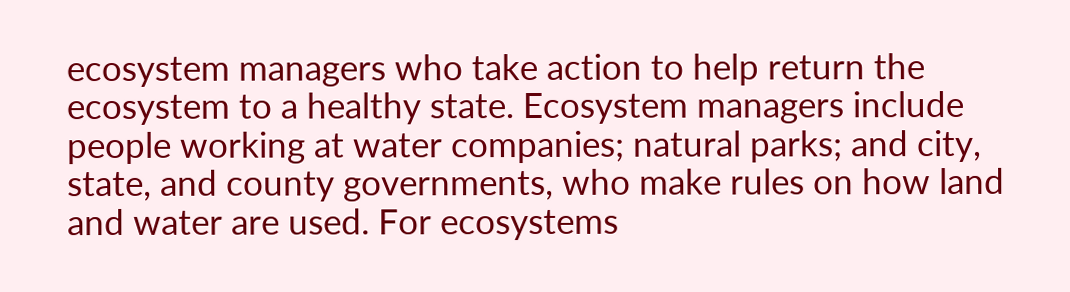ecosystem managers who take action to help return the ecosystem to a healthy state. Ecosystem managers include people working at water companies; natural parks; and city, state, and county governments, who make rules on how land and water are used. For ecosystems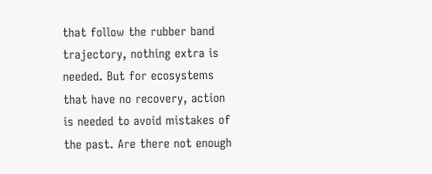that follow the rubber band trajectory, nothing extra is needed. But for ecosystems that have no recovery, action is needed to avoid mistakes of the past. Are there not enough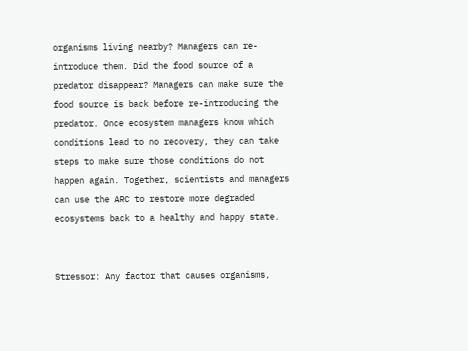organisms living nearby? Managers can re-introduce them. Did the food source of a predator disappear? Managers can make sure the food source is back before re-introducing the predator. Once ecosystem managers know which conditions lead to no recovery, they can take steps to make sure those conditions do not happen again. Together, scientists and managers can use the ARC to restore more degraded ecosystems back to a healthy and happy state.


Stressor: Any factor that causes organisms,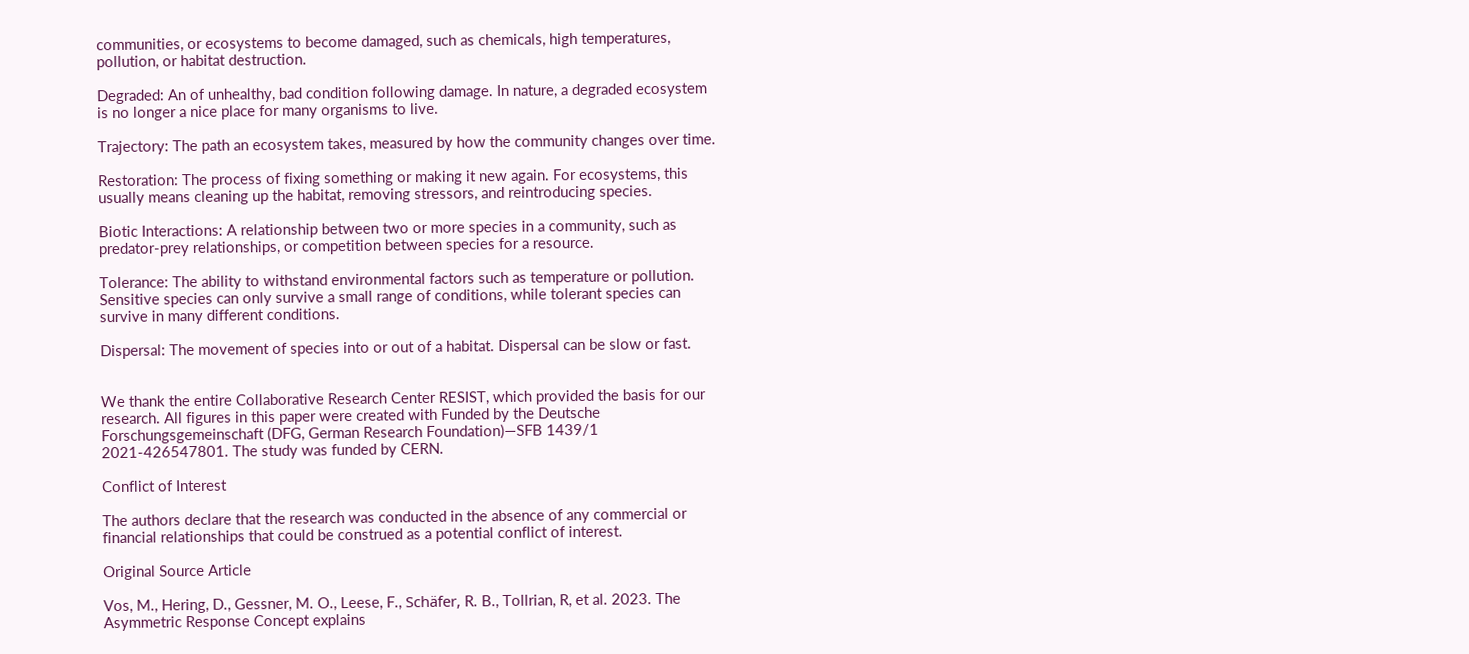communities, or ecosystems to become damaged, such as chemicals, high temperatures, pollution, or habitat destruction.

Degraded: An of unhealthy, bad condition following damage. In nature, a degraded ecosystem is no longer a nice place for many organisms to live.

Trajectory: The path an ecosystem takes, measured by how the community changes over time.

Restoration: The process of fixing something or making it new again. For ecosystems, this usually means cleaning up the habitat, removing stressors, and reintroducing species.

Biotic Interactions: A relationship between two or more species in a community, such as predator-prey relationships, or competition between species for a resource.

Tolerance: The ability to withstand environmental factors such as temperature or pollution. Sensitive species can only survive a small range of conditions, while tolerant species can survive in many different conditions.

Dispersal: The movement of species into or out of a habitat. Dispersal can be slow or fast.


We thank the entire Collaborative Research Center RESIST, which provided the basis for our research. All figures in this paper were created with Funded by the Deutsche Forschungsgemeinschaft (DFG, German Research Foundation)—SFB 1439/1 2021-426547801. The study was funded by CERN.

Conflict of Interest

The authors declare that the research was conducted in the absence of any commercial or financial relationships that could be construed as a potential conflict of interest.

Original Source Article

Vos, M., Hering, D., Gessner, M. O., Leese, F., Schäfer, R. B., Tollrian, R, et al. 2023. The Asymmetric Response Concept explains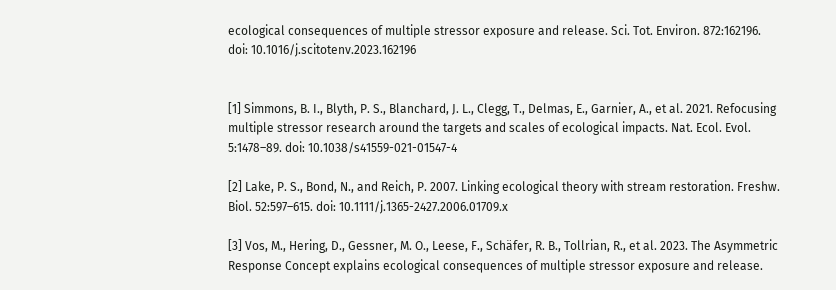ecological consequences of multiple stressor exposure and release. Sci. Tot. Environ. 872:162196. doi: 10.1016/j.scitotenv.2023.162196


[1] Simmons, B. I., Blyth, P. S., Blanchard, J. L., Clegg, T., Delmas, E., Garnier, A., et al. 2021. Refocusing multiple stressor research around the targets and scales of ecological impacts. Nat. Ecol. Evol. 5:1478–89. doi: 10.1038/s41559-021-01547-4

[2] Lake, P. S., Bond, N., and Reich, P. 2007. Linking ecological theory with stream restoration. Freshw. Biol. 52:597–615. doi: 10.1111/j.1365-2427.2006.01709.x

[3] Vos, M., Hering, D., Gessner, M. O., Leese, F., Schäfer, R. B., Tollrian, R., et al. 2023. The Asymmetric Response Concept explains ecological consequences of multiple stressor exposure and release.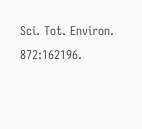Sci. Tot. Environ. 872:162196.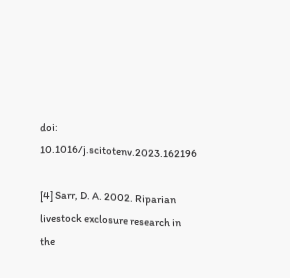doi: 10.1016/j.scitotenv.2023.162196

[4] Sarr, D. A. 2002. Riparian livestock exclosure research in the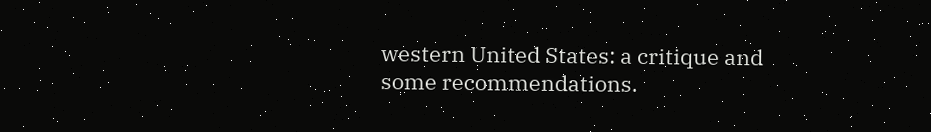western United States: a critique and some recommendations.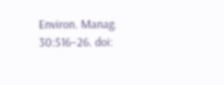Environ. Manag. 30:516–26. doi: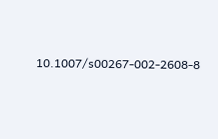10.1007/s00267-002-2608-8